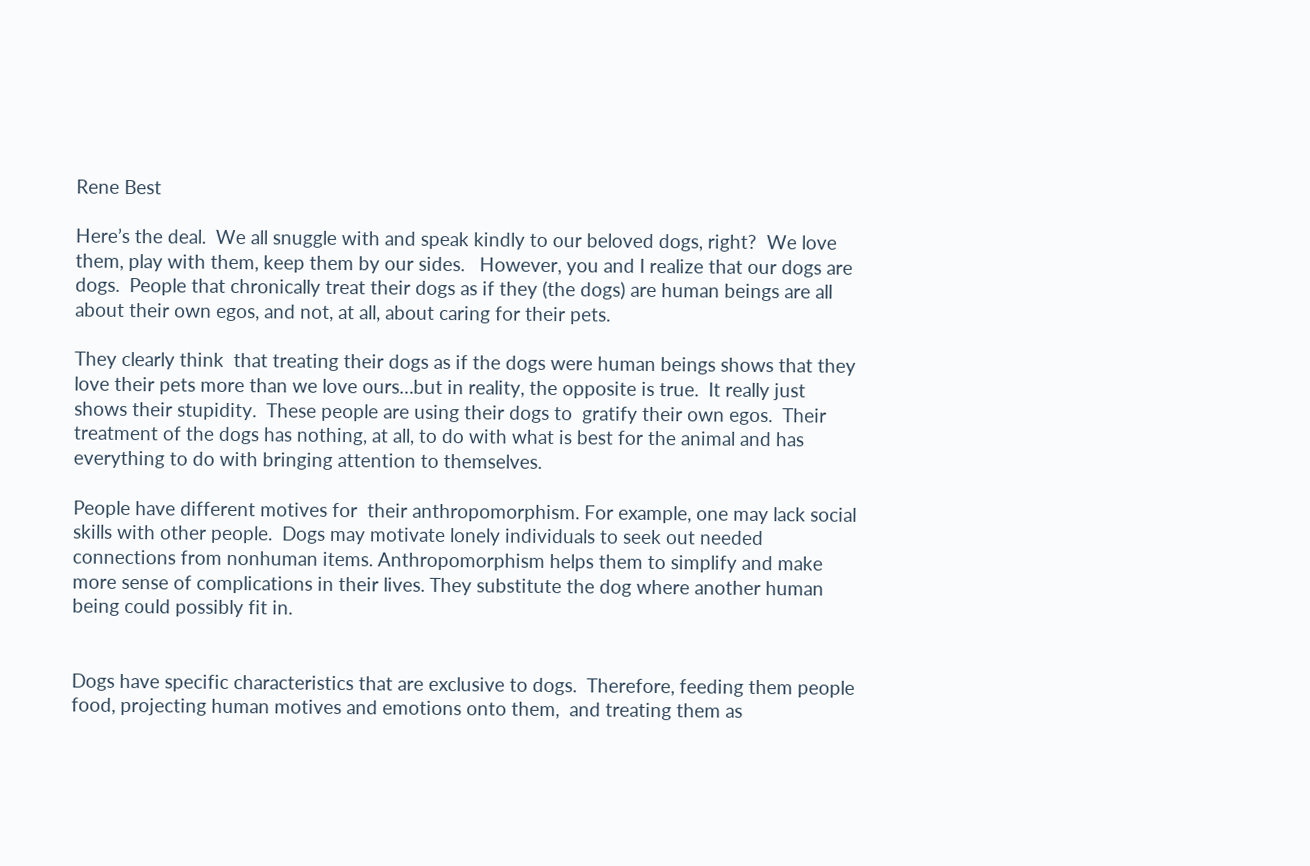Rene Best

Here’s the deal.  We all snuggle with and speak kindly to our beloved dogs, right?  We love them, play with them, keep them by our sides.   However, you and I realize that our dogs are dogs.  People that chronically treat their dogs as if they (the dogs) are human beings are all about their own egos, and not, at all, about caring for their pets.

They clearly think  that treating their dogs as if the dogs were human beings shows that they love their pets more than we love ours…but in reality, the opposite is true.  It really just shows their stupidity.  These people are using their dogs to  gratify their own egos.  Their treatment of the dogs has nothing, at all, to do with what is best for the animal and has everything to do with bringing attention to themselves.

People have different motives for  their anthropomorphism. For example, one may lack social skills with other people.  Dogs may motivate lonely individuals to seek out needed connections from nonhuman items. Anthropomorphism helps them to simplify and make more sense of complications in their lives. They substitute the dog where another human being could possibly fit in.


Dogs have specific characteristics that are exclusive to dogs.  Therefore, feeding them people food, projecting human motives and emotions onto them,  and treating them as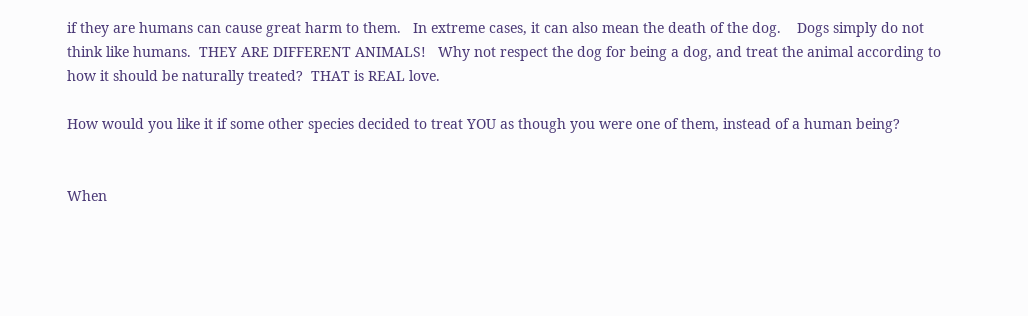if they are humans can cause great harm to them.   In extreme cases, it can also mean the death of the dog.    Dogs simply do not think like humans.  THEY ARE DIFFERENT ANIMALS!   Why not respect the dog for being a dog, and treat the animal according to how it should be naturally treated?  THAT is REAL love.

How would you like it if some other species decided to treat YOU as though you were one of them, instead of a human being?


When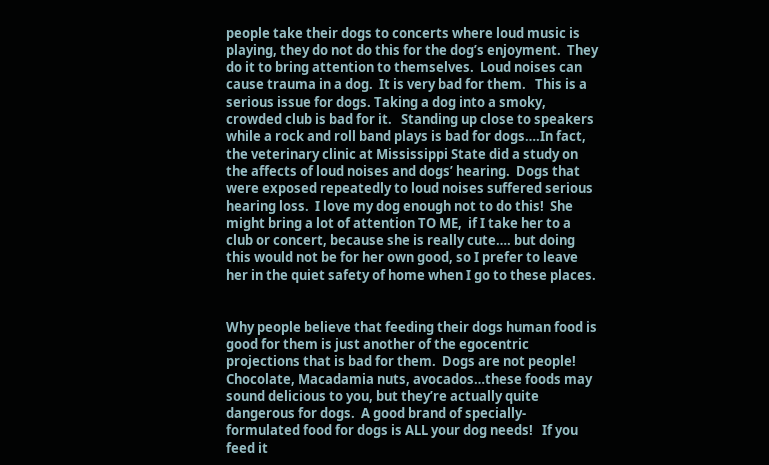people take their dogs to concerts where loud music is playing, they do not do this for the dog’s enjoyment.  They do it to bring attention to themselves.  Loud noises can cause trauma in a dog.  It is very bad for them.   This is a serious issue for dogs. Taking a dog into a smoky, crowded club is bad for it.   Standing up close to speakers while a rock and roll band plays is bad for dogs….In fact, the veterinary clinic at Mississippi State did a study on the affects of loud noises and dogs’ hearing.  Dogs that were exposed repeatedly to loud noises suffered serious hearing loss.  I love my dog enough not to do this!  She might bring a lot of attention TO ME,  if I take her to a club or concert, because she is really cute…. but doing this would not be for her own good, so I prefer to leave her in the quiet safety of home when I go to these places.


Why people believe that feeding their dogs human food is good for them is just another of the egocentric projections that is bad for them.  Dogs are not people!  Chocolate, Macadamia nuts, avocados…these foods may sound delicious to you, but they’re actually quite dangerous for dogs.  A good brand of specially-formulated food for dogs is ALL your dog needs!   If you feed it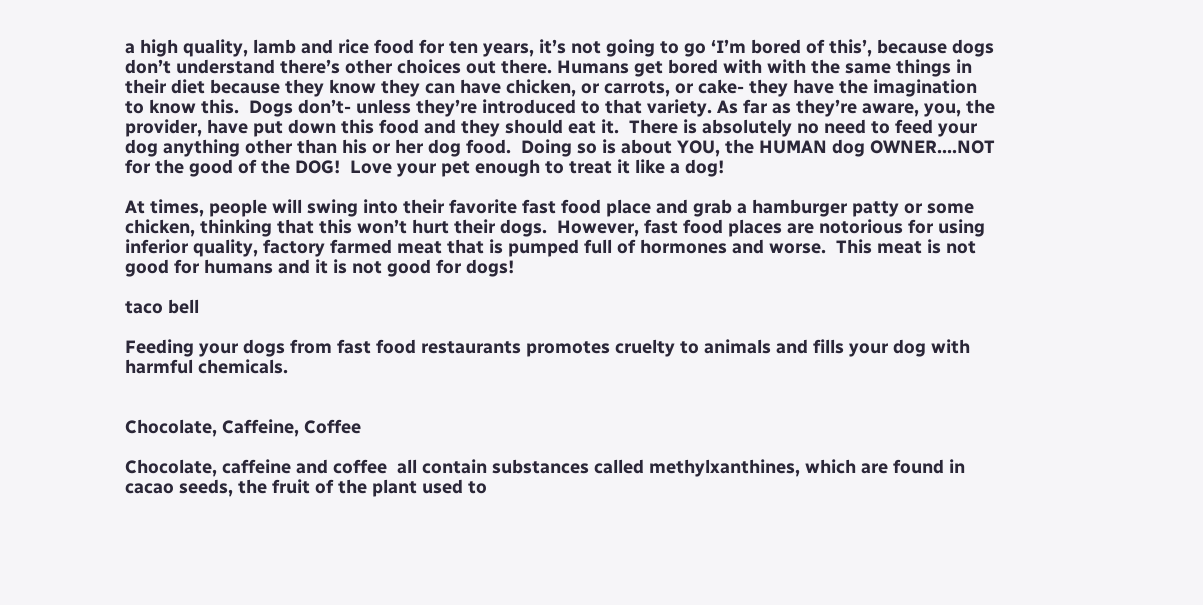a high quality, lamb and rice food for ten years, it’s not going to go ‘I’m bored of this’, because dogs don’t understand there’s other choices out there. Humans get bored with with the same things in their diet because they know they can have chicken, or carrots, or cake- they have the imagination to know this.  Dogs don’t- unless they’re introduced to that variety. As far as they’re aware, you, the provider, have put down this food and they should eat it.  There is absolutely no need to feed your dog anything other than his or her dog food.  Doing so is about YOU, the HUMAN dog OWNER….NOT for the good of the DOG!  Love your pet enough to treat it like a dog!

At times, people will swing into their favorite fast food place and grab a hamburger patty or some chicken, thinking that this won’t hurt their dogs.  However, fast food places are notorious for using inferior quality, factory farmed meat that is pumped full of hormones and worse.  This meat is not good for humans and it is not good for dogs!

taco bell

Feeding your dogs from fast food restaurants promotes cruelty to animals and fills your dog with harmful chemicals.


Chocolate, Caffeine, Coffee

Chocolate, caffeine and coffee  all contain substances called methylxanthines, which are found in cacao seeds, the fruit of the plant used to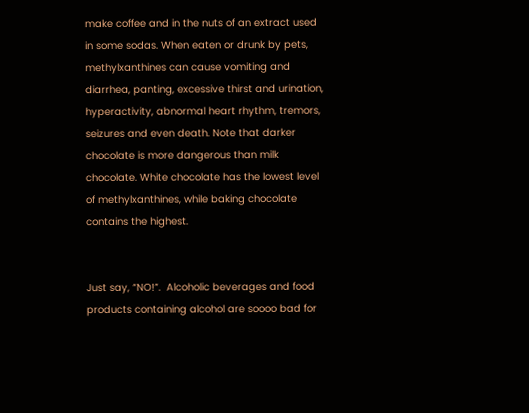make coffee and in the nuts of an extract used in some sodas. When eaten or drunk by pets, methylxanthines can cause vomiting and diarrhea, panting, excessive thirst and urination, hyperactivity, abnormal heart rhythm, tremors, seizures and even death. Note that darker chocolate is more dangerous than milk chocolate. White chocolate has the lowest level of methylxanthines, while baking chocolate contains the highest.


Just say, “NO!”.  Alcoholic beverages and food products containing alcohol are soooo bad for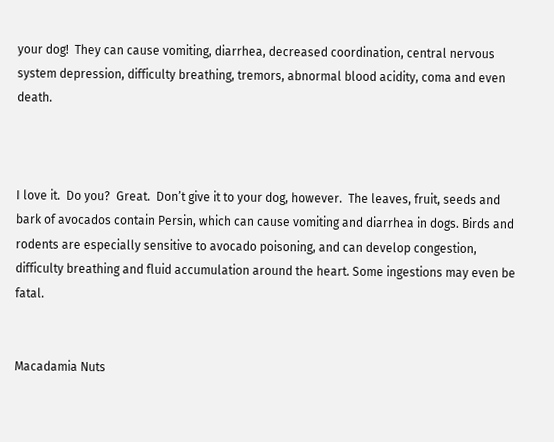your dog!  They can cause vomiting, diarrhea, decreased coordination, central nervous system depression, difficulty breathing, tremors, abnormal blood acidity, coma and even death.



I love it.  Do you?  Great.  Don’t give it to your dog, however.  The leaves, fruit, seeds and bark of avocados contain Persin, which can cause vomiting and diarrhea in dogs. Birds and rodents are especially sensitive to avocado poisoning, and can develop congestion, difficulty breathing and fluid accumulation around the heart. Some ingestions may even be fatal.


Macadamia Nuts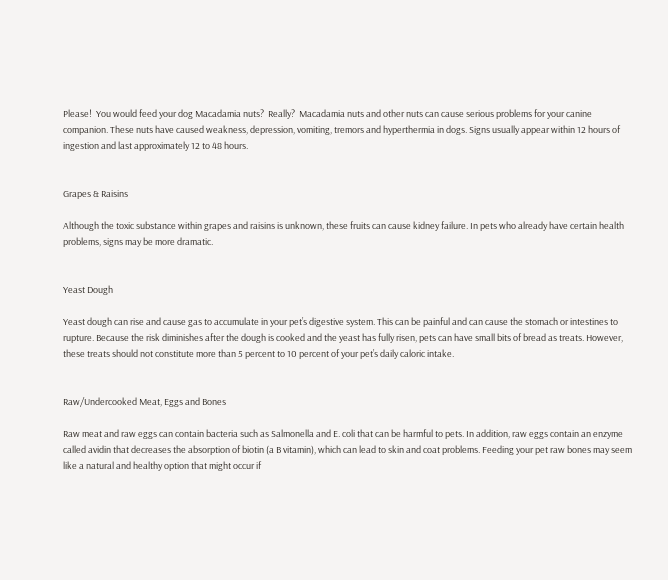Please!  You would feed your dog Macadamia nuts?  Really?  Macadamia nuts and other nuts can cause serious problems for your canine companion. These nuts have caused weakness, depression, vomiting, tremors and hyperthermia in dogs. Signs usually appear within 12 hours of ingestion and last approximately 12 to 48 hours.


Grapes & Raisins

Although the toxic substance within grapes and raisins is unknown, these fruits can cause kidney failure. In pets who already have certain health problems, signs may be more dramatic.


Yeast Dough

Yeast dough can rise and cause gas to accumulate in your pet’s digestive system. This can be painful and can cause the stomach or intestines to rupture. Because the risk diminishes after the dough is cooked and the yeast has fully risen, pets can have small bits of bread as treats. However, these treats should not constitute more than 5 percent to 10 percent of your pet’s daily caloric intake.


Raw/Undercooked Meat, Eggs and Bones

Raw meat and raw eggs can contain bacteria such as Salmonella and E. coli that can be harmful to pets. In addition, raw eggs contain an enzyme called avidin that decreases the absorption of biotin (a B vitamin), which can lead to skin and coat problems. Feeding your pet raw bones may seem like a natural and healthy option that might occur if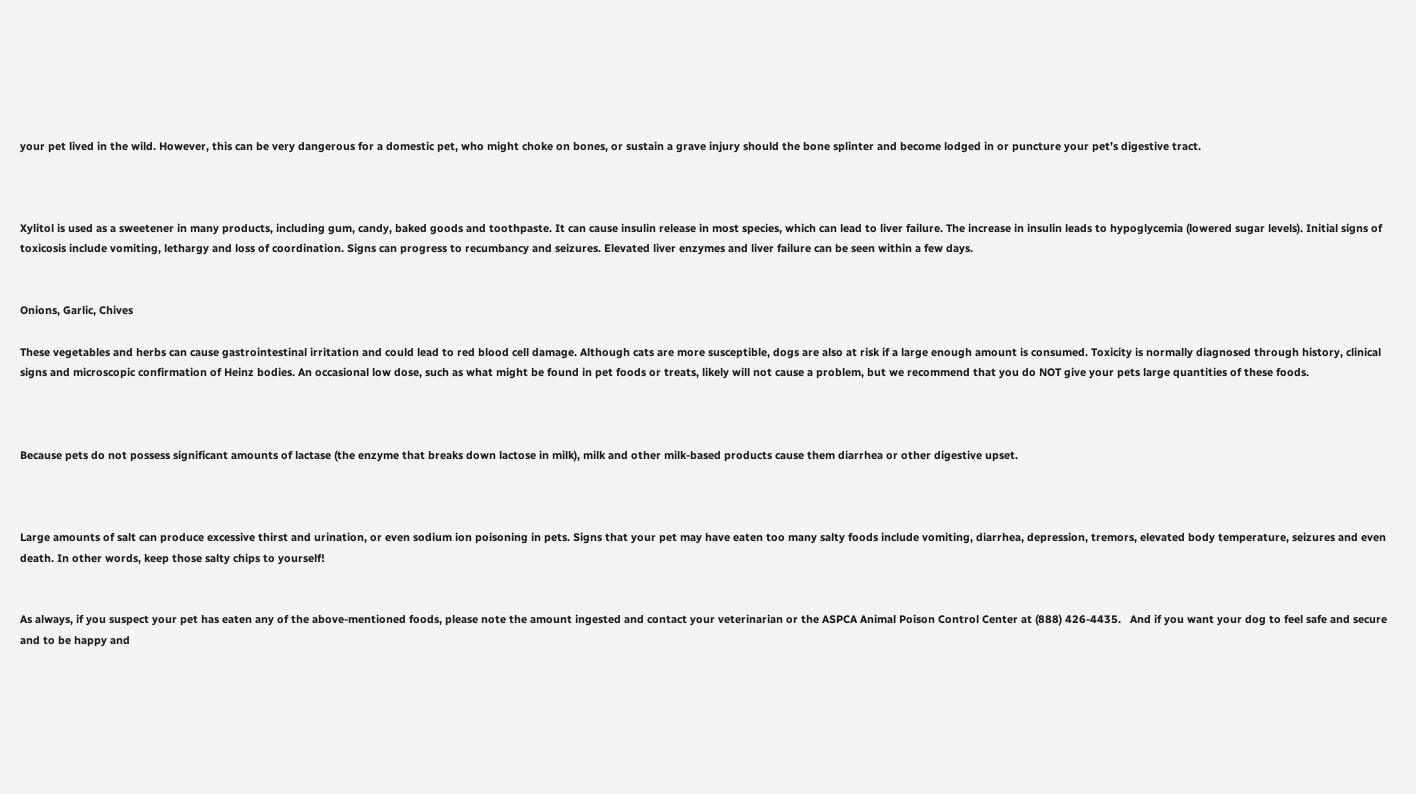your pet lived in the wild. However, this can be very dangerous for a domestic pet, who might choke on bones, or sustain a grave injury should the bone splinter and become lodged in or puncture your pet’s digestive tract.



Xylitol is used as a sweetener in many products, including gum, candy, baked goods and toothpaste. It can cause insulin release in most species, which can lead to liver failure. The increase in insulin leads to hypoglycemia (lowered sugar levels). Initial signs of toxicosis include vomiting, lethargy and loss of coordination. Signs can progress to recumbancy and seizures. Elevated liver enzymes and liver failure can be seen within a few days.


Onions, Garlic, Chives

These vegetables and herbs can cause gastrointestinal irritation and could lead to red blood cell damage. Although cats are more susceptible, dogs are also at risk if a large enough amount is consumed. Toxicity is normally diagnosed through history, clinical signs and microscopic confirmation of Heinz bodies. An occasional low dose, such as what might be found in pet foods or treats, likely will not cause a problem, but we recommend that you do NOT give your pets large quantities of these foods.



Because pets do not possess significant amounts of lactase (the enzyme that breaks down lactose in milk), milk and other milk-based products cause them diarrhea or other digestive upset.



Large amounts of salt can produce excessive thirst and urination, or even sodium ion poisoning in pets. Signs that your pet may have eaten too many salty foods include vomiting, diarrhea, depression, tremors, elevated body temperature, seizures and even death. In other words, keep those salty chips to yourself!


As always, if you suspect your pet has eaten any of the above-mentioned foods, please note the amount ingested and contact your veterinarian or the ASPCA Animal Poison Control Center at (888) 426-4435.   And if you want your dog to feel safe and secure and to be happy and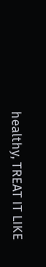healthy, TREAT IT LIKE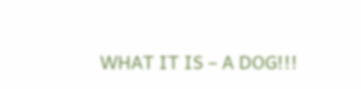WHAT IT IS – A DOG!!!